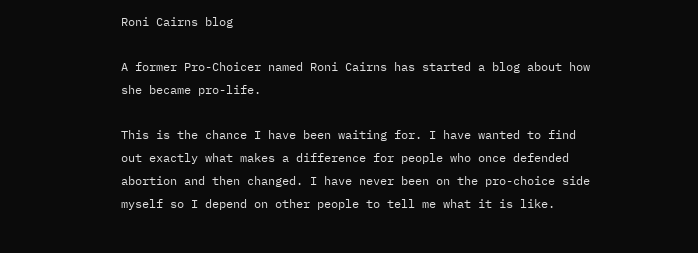Roni Cairns blog

A former Pro-Choicer named Roni Cairns has started a blog about how she became pro-life.

This is the chance I have been waiting for. I have wanted to find out exactly what makes a difference for people who once defended abortion and then changed. I have never been on the pro-choice side myself so I depend on other people to tell me what it is like.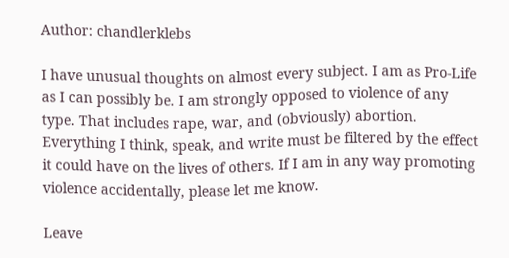Author: chandlerklebs

I have unusual thoughts on almost every subject. I am as Pro-Life as I can possibly be. I am strongly opposed to violence of any type. That includes rape, war, and (obviously) abortion. Everything I think, speak, and write must be filtered by the effect it could have on the lives of others. If I am in any way promoting violence accidentally, please let me know.

Leave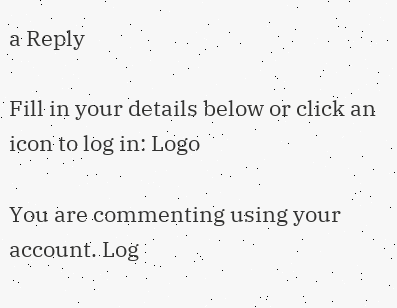a Reply

Fill in your details below or click an icon to log in: Logo

You are commenting using your account. Log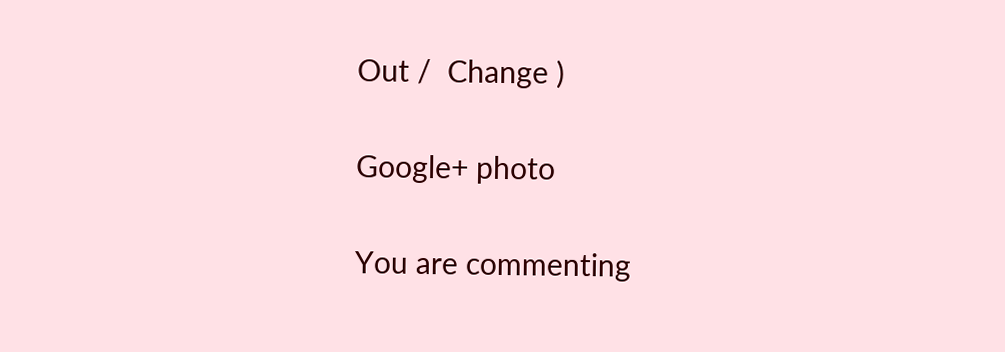Out /  Change )

Google+ photo

You are commenting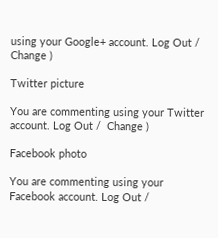using your Google+ account. Log Out /  Change )

Twitter picture

You are commenting using your Twitter account. Log Out /  Change )

Facebook photo

You are commenting using your Facebook account. Log Out /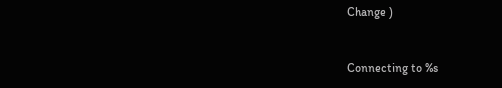Change )


Connecting to %s